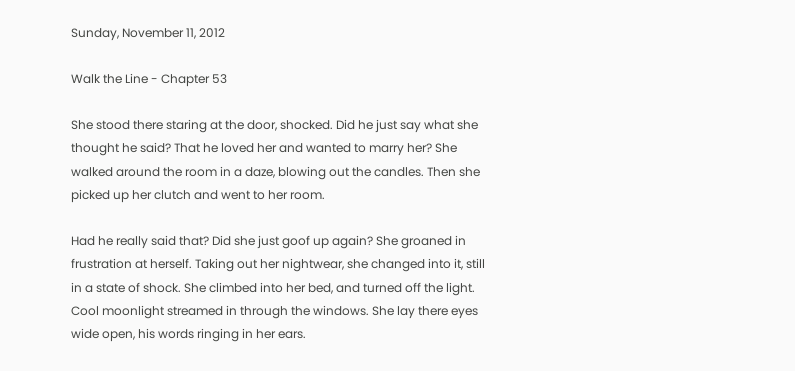Sunday, November 11, 2012

Walk the Line - Chapter 53

She stood there staring at the door, shocked. Did he just say what she thought he said? That he loved her and wanted to marry her? She walked around the room in a daze, blowing out the candles. Then she picked up her clutch and went to her room.

Had he really said that? Did she just goof up again? She groaned in frustration at herself. Taking out her nightwear, she changed into it, still in a state of shock. She climbed into her bed, and turned off the light. Cool moonlight streamed in through the windows. She lay there eyes wide open, his words ringing in her ears.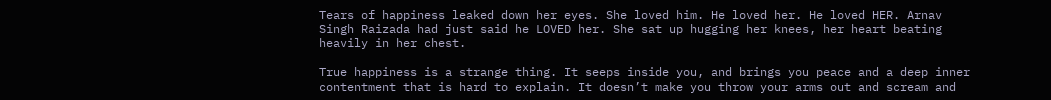Tears of happiness leaked down her eyes. She loved him. He loved her. He loved HER. Arnav Singh Raizada had just said he LOVED her. She sat up hugging her knees, her heart beating heavily in her chest.

True happiness is a strange thing. It seeps inside you, and brings you peace and a deep inner contentment that is hard to explain. It doesn’t make you throw your arms out and scream and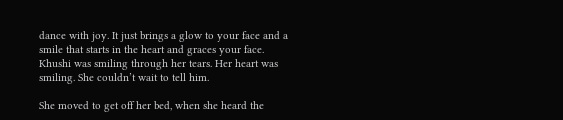dance with joy. It just brings a glow to your face and a smile that starts in the heart and graces your face. Khushi was smiling through her tears. Her heart was smiling. She couldn’t wait to tell him.

She moved to get off her bed, when she heard the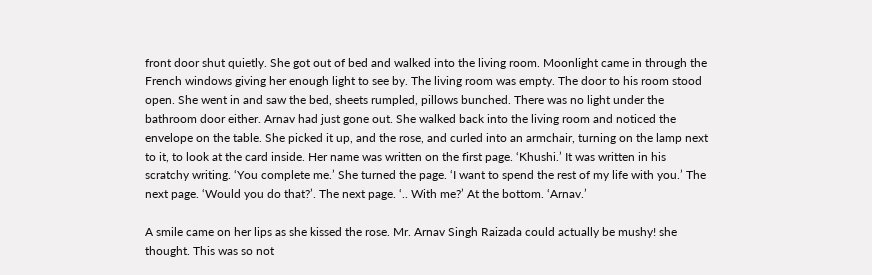front door shut quietly. She got out of bed and walked into the living room. Moonlight came in through the French windows giving her enough light to see by. The living room was empty. The door to his room stood open. She went in and saw the bed, sheets rumpled, pillows bunched. There was no light under the bathroom door either. Arnav had just gone out. She walked back into the living room and noticed the envelope on the table. She picked it up, and the rose, and curled into an armchair, turning on the lamp next to it, to look at the card inside. Her name was written on the first page. ‘Khushi.’ It was written in his scratchy writing. ‘You complete me.’ She turned the page. ‘I want to spend the rest of my life with you.’ The next page. ‘Would you do that?’. The next page. ‘.. With me?’ At the bottom. ‘Arnav.’

A smile came on her lips as she kissed the rose. Mr. Arnav Singh Raizada could actually be mushy! she thought. This was so not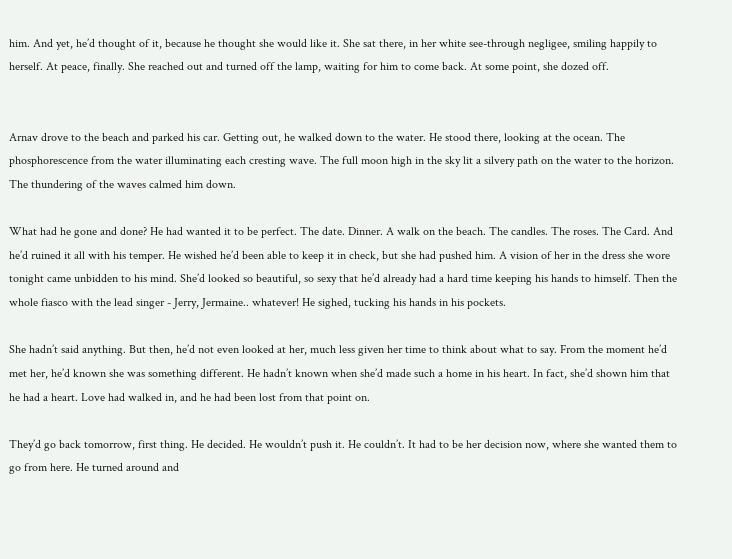him. And yet, he’d thought of it, because he thought she would like it. She sat there, in her white see-through negligee, smiling happily to herself. At peace, finally. She reached out and turned off the lamp, waiting for him to come back. At some point, she dozed off.


Arnav drove to the beach and parked his car. Getting out, he walked down to the water. He stood there, looking at the ocean. The phosphorescence from the water illuminating each cresting wave. The full moon high in the sky lit a silvery path on the water to the horizon. The thundering of the waves calmed him down.

What had he gone and done? He had wanted it to be perfect. The date. Dinner. A walk on the beach. The candles. The roses. The Card. And he’d ruined it all with his temper. He wished he’d been able to keep it in check, but she had pushed him. A vision of her in the dress she wore tonight came unbidden to his mind. She’d looked so beautiful, so sexy that he’d already had a hard time keeping his hands to himself. Then the whole fiasco with the lead singer - Jerry, Jermaine.. whatever! He sighed, tucking his hands in his pockets.

She hadn’t said anything. But then, he’d not even looked at her, much less given her time to think about what to say. From the moment he’d met her, he’d known she was something different. He hadn’t known when she’d made such a home in his heart. In fact, she’d shown him that he had a heart. Love had walked in, and he had been lost from that point on.

They’d go back tomorrow, first thing. He decided. He wouldn’t push it. He couldn’t. It had to be her decision now, where she wanted them to go from here. He turned around and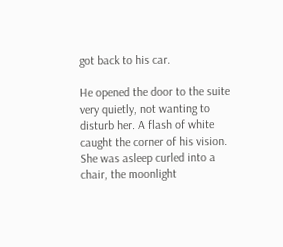got back to his car.

He opened the door to the suite very quietly, not wanting to disturb her. A flash of white caught the corner of his vision. She was asleep curled into a chair, the moonlight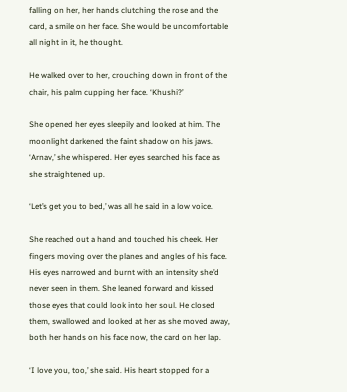falling on her, her hands clutching the rose and the card, a smile on her face. She would be uncomfortable all night in it, he thought.

He walked over to her, crouching down in front of the chair, his palm cupping her face. ‘Khushi?’

She opened her eyes sleepily and looked at him. The moonlight darkened the faint shadow on his jaws. ‘Arnav,’ she whispered. Her eyes searched his face as she straightened up.

‘Let’s get you to bed,’ was all he said in a low voice.

She reached out a hand and touched his cheek. Her fingers moving over the planes and angles of his face. His eyes narrowed and burnt with an intensity she’d never seen in them. She leaned forward and kissed those eyes that could look into her soul. He closed them, swallowed and looked at her as she moved away, both her hands on his face now, the card on her lap.

‘I love you, too,’ she said. His heart stopped for a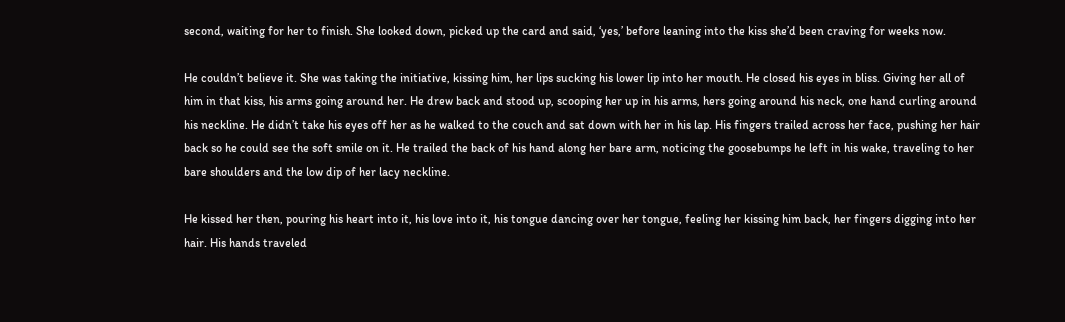second, waiting for her to finish. She looked down, picked up the card and said, ‘yes,’ before leaning into the kiss she’d been craving for weeks now.

He couldn’t believe it. She was taking the initiative, kissing him, her lips sucking his lower lip into her mouth. He closed his eyes in bliss. Giving her all of him in that kiss, his arms going around her. He drew back and stood up, scooping her up in his arms, hers going around his neck, one hand curling around his neckline. He didn’t take his eyes off her as he walked to the couch and sat down with her in his lap. His fingers trailed across her face, pushing her hair back so he could see the soft smile on it. He trailed the back of his hand along her bare arm, noticing the goosebumps he left in his wake, traveling to her bare shoulders and the low dip of her lacy neckline.

He kissed her then, pouring his heart into it, his love into it, his tongue dancing over her tongue, feeling her kissing him back, her fingers digging into her hair. His hands traveled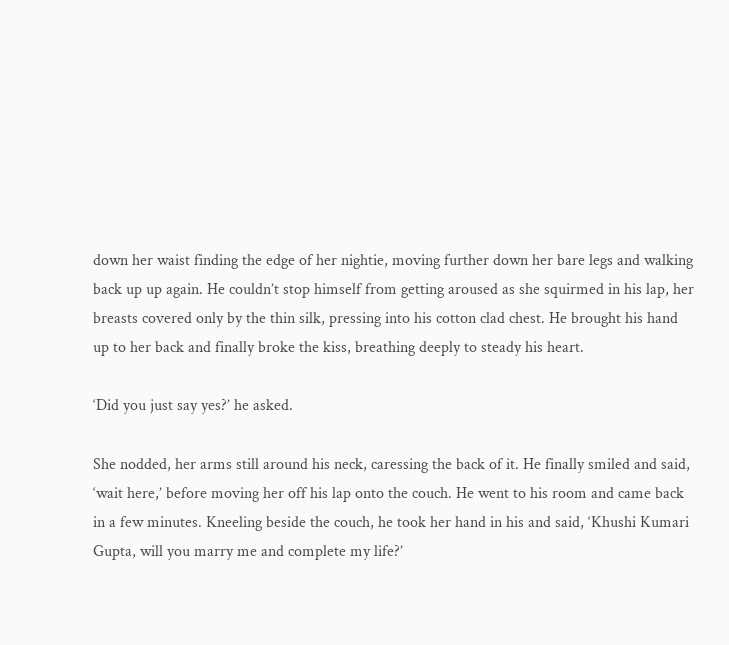down her waist finding the edge of her nightie, moving further down her bare legs and walking back up up again. He couldn’t stop himself from getting aroused as she squirmed in his lap, her breasts covered only by the thin silk, pressing into his cotton clad chest. He brought his hand up to her back and finally broke the kiss, breathing deeply to steady his heart.

‘Did you just say yes?’ he asked.

She nodded, her arms still around his neck, caressing the back of it. He finally smiled and said, ‘wait here,’ before moving her off his lap onto the couch. He went to his room and came back in a few minutes. Kneeling beside the couch, he took her hand in his and said, ‘Khushi Kumari Gupta, will you marry me and complete my life?’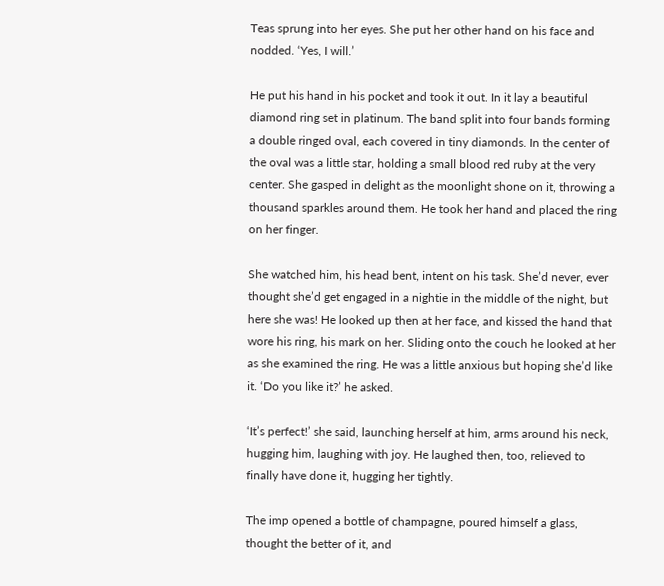Teas sprung into her eyes. She put her other hand on his face and nodded. ‘Yes, I will.’

He put his hand in his pocket and took it out. In it lay a beautiful diamond ring set in platinum. The band split into four bands forming a double ringed oval, each covered in tiny diamonds. In the center of the oval was a little star, holding a small blood red ruby at the very center. She gasped in delight as the moonlight shone on it, throwing a thousand sparkles around them. He took her hand and placed the ring on her finger.

She watched him, his head bent, intent on his task. She’d never, ever thought she’d get engaged in a nightie in the middle of the night, but here she was! He looked up then at her face, and kissed the hand that wore his ring, his mark on her. Sliding onto the couch he looked at her as she examined the ring. He was a little anxious but hoping she’d like it. ‘Do you like it?’ he asked.

‘It’s perfect!’ she said, launching herself at him, arms around his neck, hugging him, laughing with joy. He laughed then, too, relieved to finally have done it, hugging her tightly.

The imp opened a bottle of champagne, poured himself a glass, thought the better of it, and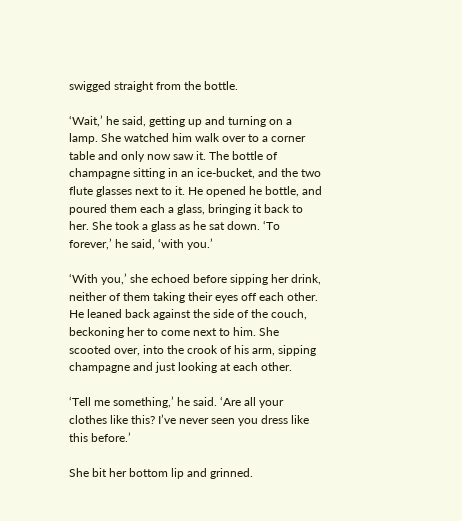swigged straight from the bottle.

‘Wait,’ he said, getting up and turning on a lamp. She watched him walk over to a corner table and only now saw it. The bottle of champagne sitting in an ice-bucket, and the two flute glasses next to it. He opened he bottle, and poured them each a glass, bringing it back to her. She took a glass as he sat down. ‘To forever,’ he said, ‘with you.’

‘With you,’ she echoed before sipping her drink, neither of them taking their eyes off each other. He leaned back against the side of the couch, beckoning her to come next to him. She scooted over, into the crook of his arm, sipping champagne and just looking at each other.

‘Tell me something,’ he said. ‘Are all your clothes like this? I’ve never seen you dress like this before.’

She bit her bottom lip and grinned.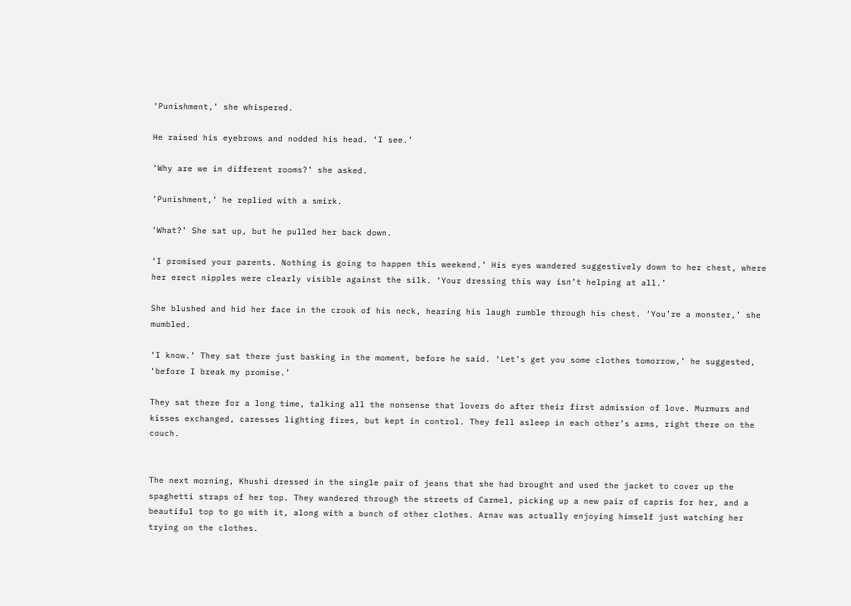‘Punishment,’ she whispered.

He raised his eyebrows and nodded his head. ‘I see.’

‘Why are we in different rooms?’ she asked.

‘Punishment,’ he replied with a smirk.

‘What?’ She sat up, but he pulled her back down.

‘I promised your parents. Nothing is going to happen this weekend.’ His eyes wandered suggestively down to her chest, where her erect nipples were clearly visible against the silk. ‘Your dressing this way isn’t helping at all.’

She blushed and hid her face in the crook of his neck, hearing his laugh rumble through his chest. ‘You’re a monster,’ she mumbled.

‘I know.’ They sat there just basking in the moment, before he said. ‘Let’s get you some clothes tomorrow,’ he suggested, ‘before I break my promise.’

They sat there for a long time, talking all the nonsense that lovers do after their first admission of love. Murmurs and kisses exchanged, caresses lighting fires, but kept in control. They fell asleep in each other’s arms, right there on the couch.


The next morning, Khushi dressed in the single pair of jeans that she had brought and used the jacket to cover up the spaghetti straps of her top. They wandered through the streets of Carmel, picking up a new pair of capris for her, and a beautiful top to go with it, along with a bunch of other clothes. Arnav was actually enjoying himself just watching her trying on the clothes.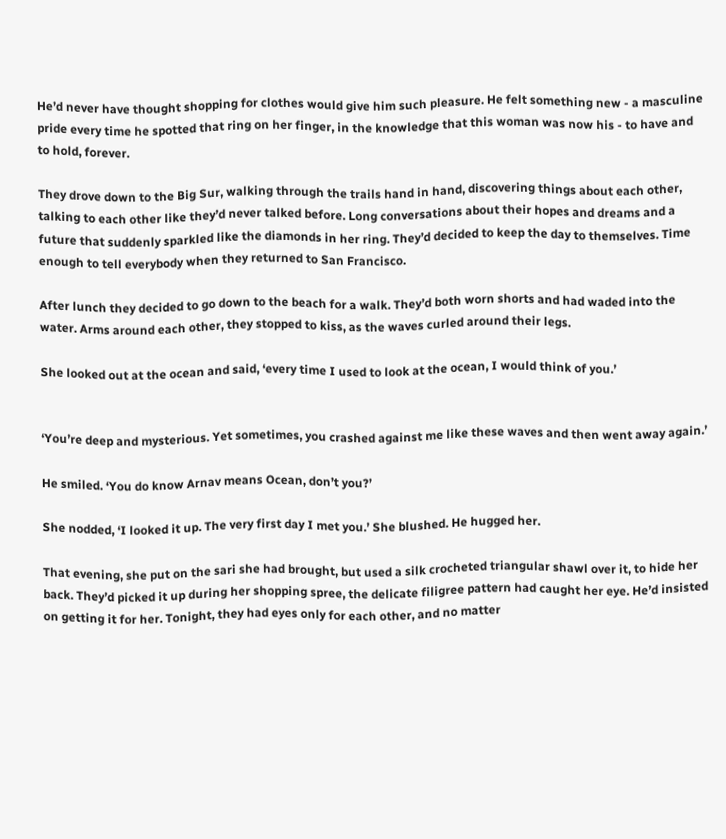He’d never have thought shopping for clothes would give him such pleasure. He felt something new - a masculine pride every time he spotted that ring on her finger, in the knowledge that this woman was now his - to have and to hold, forever.

They drove down to the Big Sur, walking through the trails hand in hand, discovering things about each other, talking to each other like they’d never talked before. Long conversations about their hopes and dreams and a future that suddenly sparkled like the diamonds in her ring. They’d decided to keep the day to themselves. Time enough to tell everybody when they returned to San Francisco.

After lunch they decided to go down to the beach for a walk. They’d both worn shorts and had waded into the water. Arms around each other, they stopped to kiss, as the waves curled around their legs.

She looked out at the ocean and said, ‘every time I used to look at the ocean, I would think of you.’


‘You’re deep and mysterious. Yet sometimes, you crashed against me like these waves and then went away again.’

He smiled. ‘You do know Arnav means Ocean, don’t you?’

She nodded, ‘I looked it up. The very first day I met you.’ She blushed. He hugged her.

That evening, she put on the sari she had brought, but used a silk crocheted triangular shawl over it, to hide her back. They’d picked it up during her shopping spree, the delicate filigree pattern had caught her eye. He’d insisted on getting it for her. Tonight, they had eyes only for each other, and no matter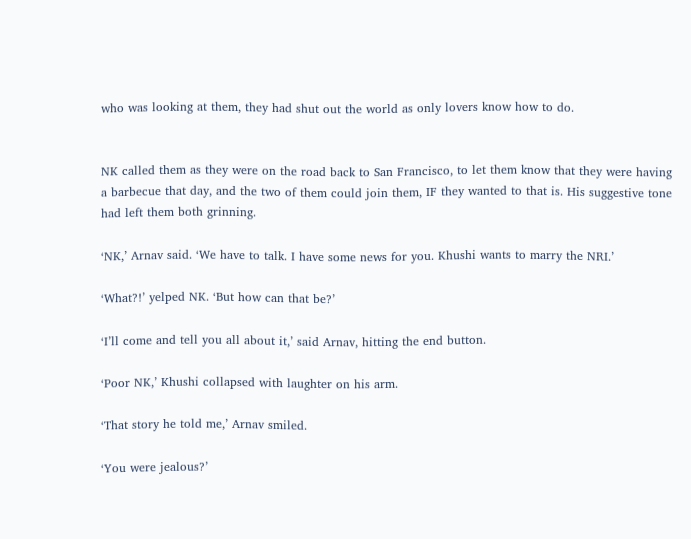who was looking at them, they had shut out the world as only lovers know how to do.


NK called them as they were on the road back to San Francisco, to let them know that they were having a barbecue that day, and the two of them could join them, IF they wanted to that is. His suggestive tone had left them both grinning.

‘NK,’ Arnav said. ‘We have to talk. I have some news for you. Khushi wants to marry the NRI.’

‘What?!’ yelped NK. ‘But how can that be?’

‘I’ll come and tell you all about it,’ said Arnav, hitting the end button.

‘Poor NK,’ Khushi collapsed with laughter on his arm.

‘That story he told me,’ Arnav smiled.

‘You were jealous?’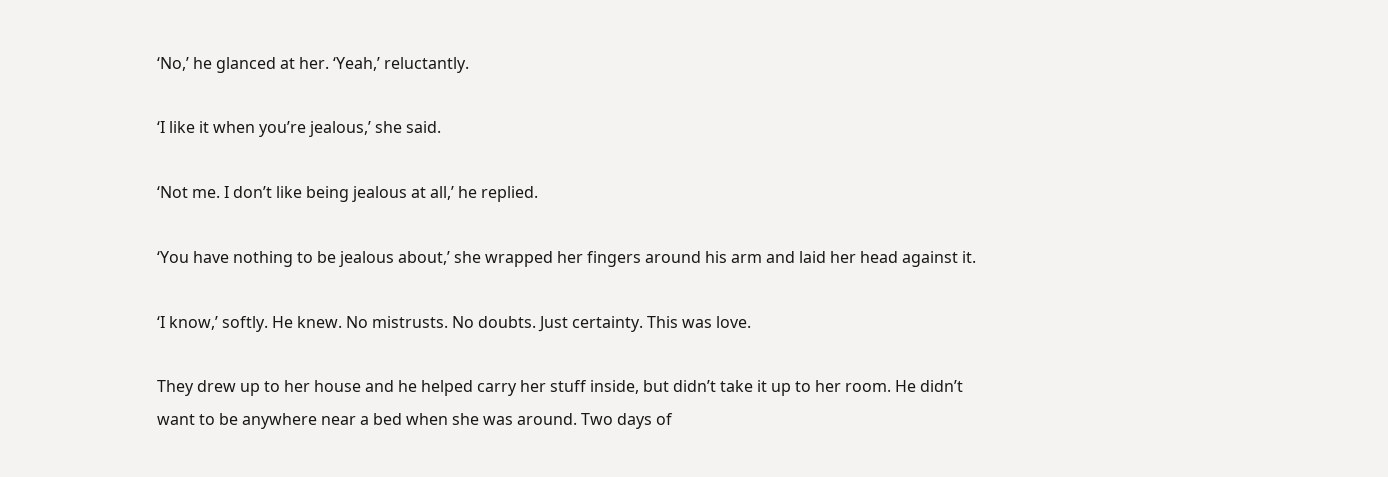‘No,’ he glanced at her. ‘Yeah,’ reluctantly.

‘I like it when you’re jealous,’ she said.

‘Not me. I don’t like being jealous at all,’ he replied.

‘You have nothing to be jealous about,’ she wrapped her fingers around his arm and laid her head against it.

‘I know,’ softly. He knew. No mistrusts. No doubts. Just certainty. This was love.

They drew up to her house and he helped carry her stuff inside, but didn’t take it up to her room. He didn’t want to be anywhere near a bed when she was around. Two days of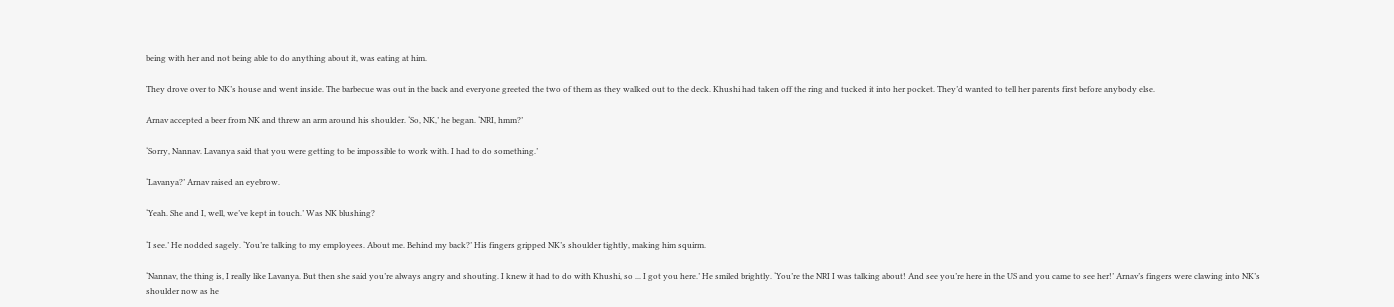being with her and not being able to do anything about it, was eating at him.

They drove over to NK’s house and went inside. The barbecue was out in the back and everyone greeted the two of them as they walked out to the deck. Khushi had taken off the ring and tucked it into her pocket. They’d wanted to tell her parents first before anybody else.

Arnav accepted a beer from NK and threw an arm around his shoulder. ‘So, NK,’ he began. ‘NRI, hmm?’

‘Sorry, Nannav. Lavanya said that you were getting to be impossible to work with. I had to do something.’

‘Lavanya?’ Arnav raised an eyebrow.

‘Yeah. She and I, well, we’ve kept in touch.’ Was NK blushing?

‘I see.’ He nodded sagely. ‘You’re talking to my employees. About me. Behind my back?’ His fingers gripped NK’s shoulder tightly, making him squirm.

‘Nannav, the thing is, I really like Lavanya. But then she said you’re always angry and shouting. I knew it had to do with Khushi, so ... I got you here.’ He smiled brightly. ‘You’re the NRI I was talking about! And see you’re here in the US and you came to see her!’ Arnav’s fingers were clawing into NK’s shoulder now as he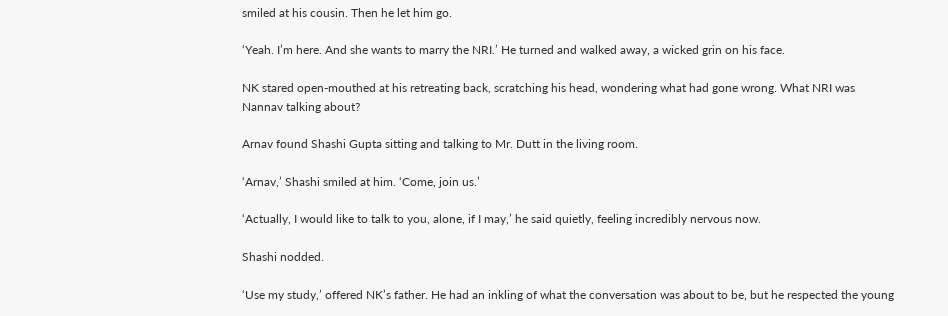smiled at his cousin. Then he let him go.

‘Yeah. I’m here. And she wants to marry the NRI.’ He turned and walked away, a wicked grin on his face.

NK stared open-mouthed at his retreating back, scratching his head, wondering what had gone wrong. What NRI was Nannav talking about?

Arnav found Shashi Gupta sitting and talking to Mr. Dutt in the living room.

‘Arnav,’ Shashi smiled at him. ‘Come, join us.’

‘Actually, I would like to talk to you, alone, if I may,’ he said quietly, feeling incredibly nervous now.

Shashi nodded.

‘Use my study,’ offered NK’s father. He had an inkling of what the conversation was about to be, but he respected the young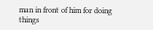man in front of him for doing things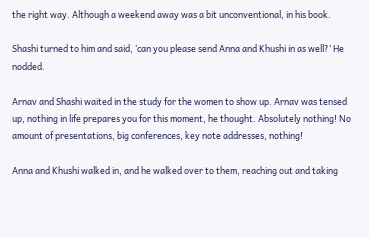the right way. Although a weekend away was a bit unconventional, in his book.

Shashi turned to him and said, ‘can you please send Anna and Khushi in as well?’ He nodded.

Arnav and Shashi waited in the study for the women to show up. Arnav was tensed up, nothing in life prepares you for this moment, he thought. Absolutely nothing! No amount of presentations, big conferences, key note addresses, nothing!

Anna and Khushi walked in, and he walked over to them, reaching out and taking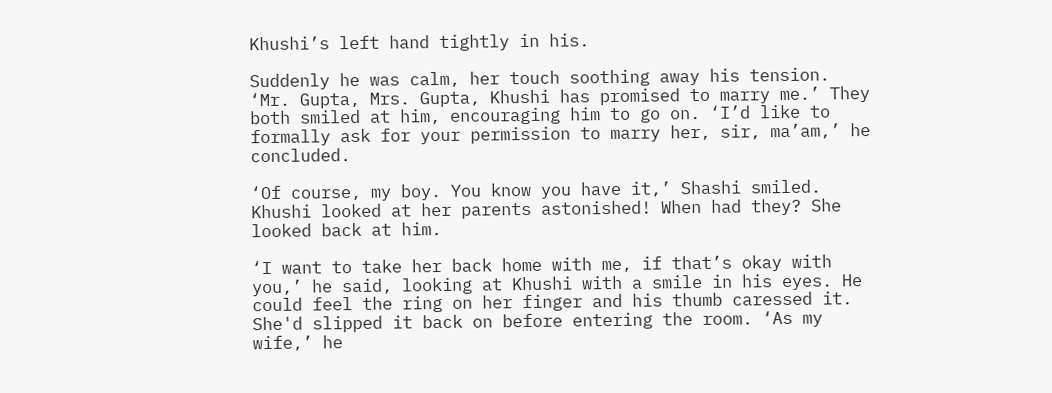Khushi’s left hand tightly in his.

Suddenly he was calm, her touch soothing away his tension. ‘Mr. Gupta, Mrs. Gupta, Khushi has promised to marry me.’ They both smiled at him, encouraging him to go on. ‘I’d like to formally ask for your permission to marry her, sir, ma’am,’ he concluded.

‘Of course, my boy. You know you have it,’ Shashi smiled. Khushi looked at her parents astonished! When had they? She looked back at him.

‘I want to take her back home with me, if that’s okay with you,’ he said, looking at Khushi with a smile in his eyes. He could feel the ring on her finger and his thumb caressed it. She'd slipped it back on before entering the room. ‘As my wife,’ he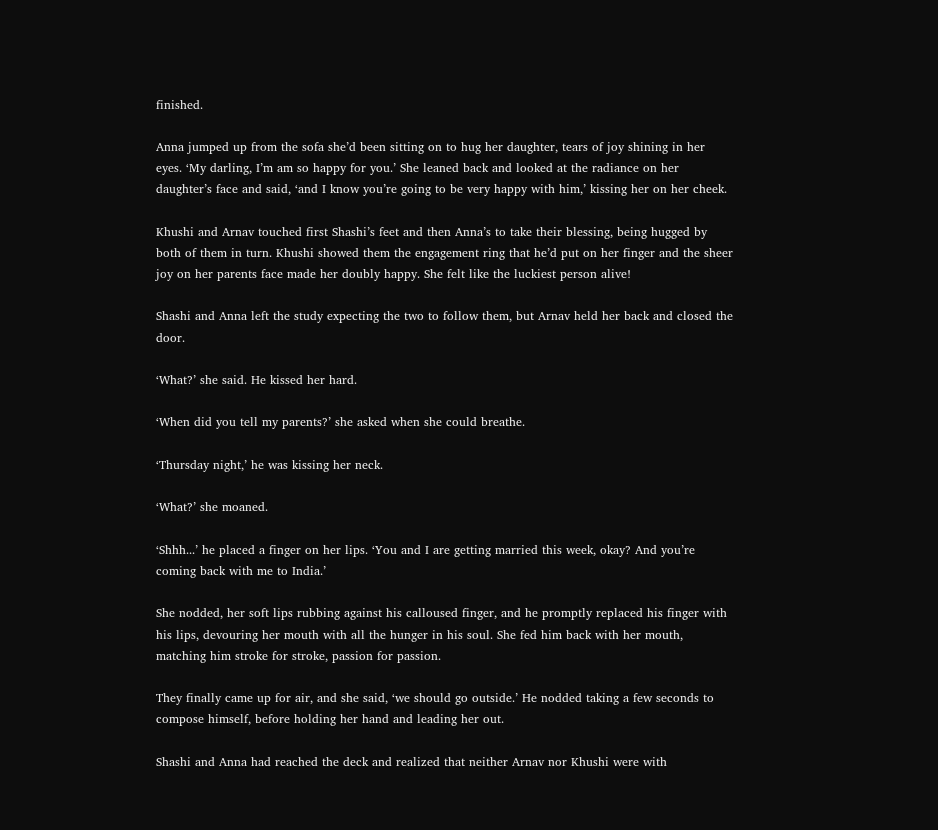finished.

Anna jumped up from the sofa she’d been sitting on to hug her daughter, tears of joy shining in her eyes. ‘My darling, I’m am so happy for you.’ She leaned back and looked at the radiance on her daughter’s face and said, ‘and I know you’re going to be very happy with him,’ kissing her on her cheek.

Khushi and Arnav touched first Shashi’s feet and then Anna’s to take their blessing, being hugged by both of them in turn. Khushi showed them the engagement ring that he’d put on her finger and the sheer joy on her parents face made her doubly happy. She felt like the luckiest person alive!

Shashi and Anna left the study expecting the two to follow them, but Arnav held her back and closed the door.

‘What?’ she said. He kissed her hard.

‘When did you tell my parents?’ she asked when she could breathe.

‘Thursday night,’ he was kissing her neck.

‘What?’ she moaned.

‘Shhh...’ he placed a finger on her lips. ‘You and I are getting married this week, okay? And you’re coming back with me to India.’

She nodded, her soft lips rubbing against his calloused finger, and he promptly replaced his finger with his lips, devouring her mouth with all the hunger in his soul. She fed him back with her mouth, matching him stroke for stroke, passion for passion.

They finally came up for air, and she said, ‘we should go outside.’ He nodded taking a few seconds to compose himself, before holding her hand and leading her out.

Shashi and Anna had reached the deck and realized that neither Arnav nor Khushi were with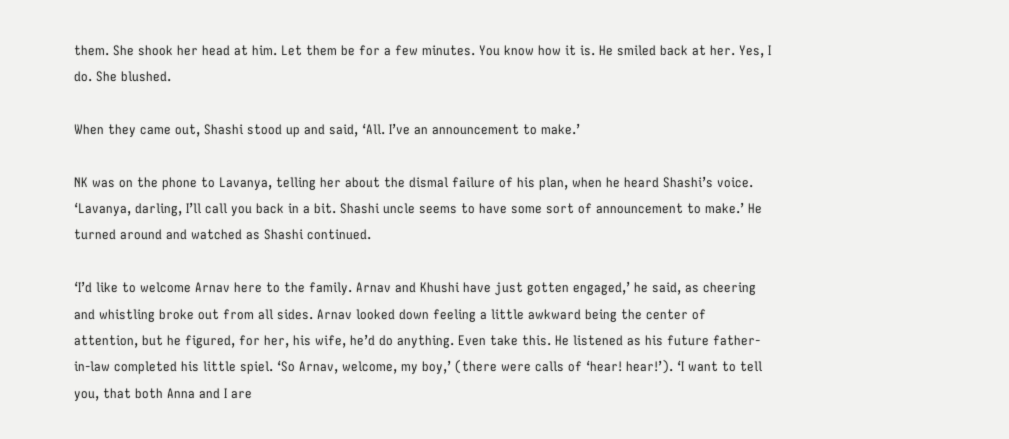them. She shook her head at him. Let them be for a few minutes. You know how it is. He smiled back at her. Yes, I do. She blushed.

When they came out, Shashi stood up and said, ‘All. I’ve an announcement to make.’

NK was on the phone to Lavanya, telling her about the dismal failure of his plan, when he heard Shashi’s voice. ‘Lavanya, darling, I’ll call you back in a bit. Shashi uncle seems to have some sort of announcement to make.’ He turned around and watched as Shashi continued.

‘I’d like to welcome Arnav here to the family. Arnav and Khushi have just gotten engaged,’ he said, as cheering and whistling broke out from all sides. Arnav looked down feeling a little awkward being the center of attention, but he figured, for her, his wife, he’d do anything. Even take this. He listened as his future father-in-law completed his little spiel. ‘So Arnav, welcome, my boy,’ (there were calls of ‘hear! hear!’). ‘I want to tell you, that both Anna and I are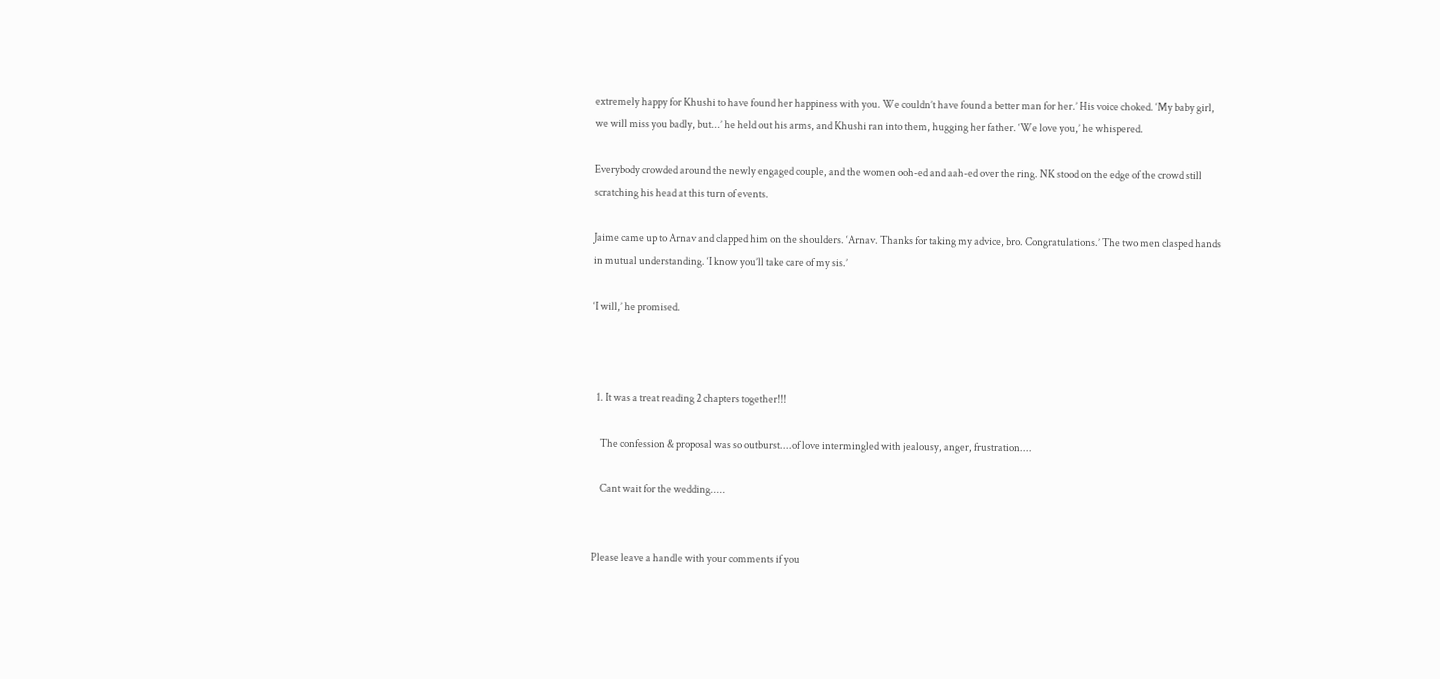extremely happy for Khushi to have found her happiness with you. We couldn’t have found a better man for her.’ His voice choked. ‘My baby girl, we will miss you badly, but...’ he held out his arms, and Khushi ran into them, hugging her father. ‘We love you,’ he whispered.

Everybody crowded around the newly engaged couple, and the women ooh-ed and aah-ed over the ring. NK stood on the edge of the crowd still scratching his head at this turn of events.

Jaime came up to Arnav and clapped him on the shoulders. ‘Arnav. Thanks for taking my advice, bro. Congratulations.’ The two men clasped hands in mutual understanding. ‘I know you’ll take care of my sis.’

‘I will,’ he promised.



  1. It was a treat reading 2 chapters together!!!

    The confession & proposal was so outburst....of love intermingled with jealousy, anger, frustration....

    Cant wait for the wedding.....


Please leave a handle with your comments if you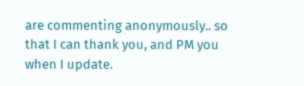are commenting anonymously.. so that I can thank you, and PM you when I update.